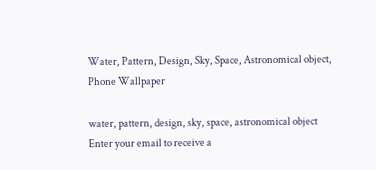Water, Pattern, Design, Sky, Space, Astronomical object, Phone Wallpaper

water, pattern, design, sky, space, astronomical object
Enter your email to receive a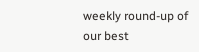weekly round-up of our best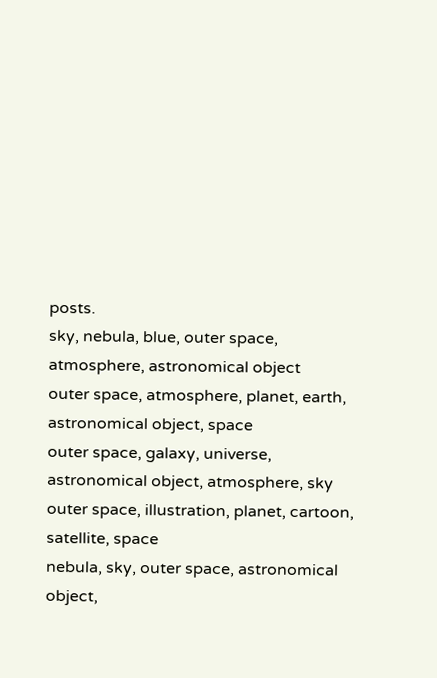posts.
sky, nebula, blue, outer space, atmosphere, astronomical object
outer space, atmosphere, planet, earth, astronomical object, space
outer space, galaxy, universe, astronomical object, atmosphere, sky
outer space, illustration, planet, cartoon, satellite, space
nebula, sky, outer space, astronomical object,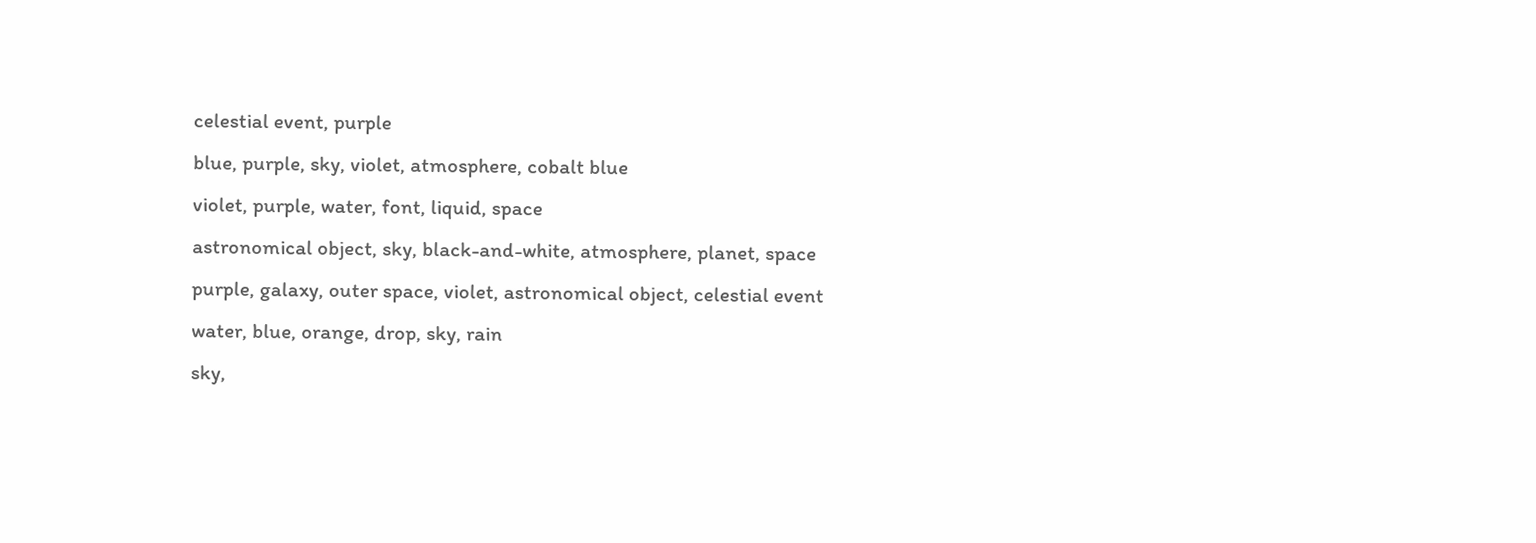celestial event, purple
blue, purple, sky, violet, atmosphere, cobalt blue
violet, purple, water, font, liquid, space
astronomical object, sky, black-and-white, atmosphere, planet, space
purple, galaxy, outer space, violet, astronomical object, celestial event
water, blue, orange, drop, sky, rain
sky,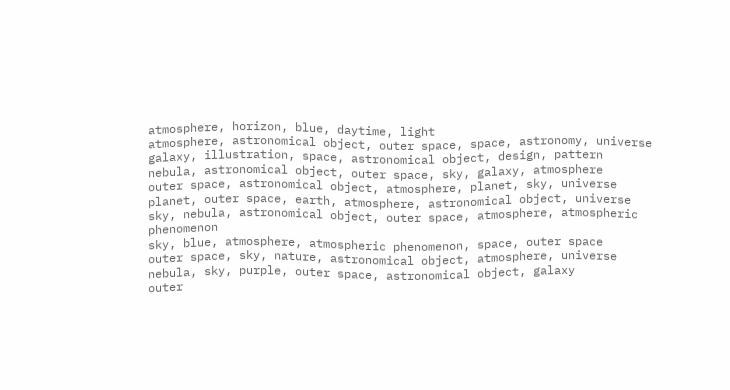atmosphere, horizon, blue, daytime, light
atmosphere, astronomical object, outer space, space, astronomy, universe
galaxy, illustration, space, astronomical object, design, pattern
nebula, astronomical object, outer space, sky, galaxy, atmosphere
outer space, astronomical object, atmosphere, planet, sky, universe
planet, outer space, earth, atmosphere, astronomical object, universe
sky, nebula, astronomical object, outer space, atmosphere, atmospheric phenomenon
sky, blue, atmosphere, atmospheric phenomenon, space, outer space
outer space, sky, nature, astronomical object, atmosphere, universe
nebula, sky, purple, outer space, astronomical object, galaxy
outer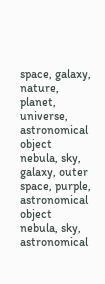space, galaxy, nature, planet, universe, astronomical object
nebula, sky, galaxy, outer space, purple, astronomical object
nebula, sky, astronomical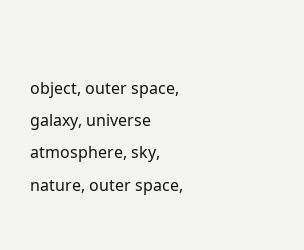object, outer space, galaxy, universe
atmosphere, sky, nature, outer space,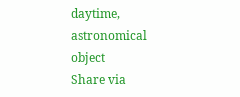daytime, astronomical object
Share via